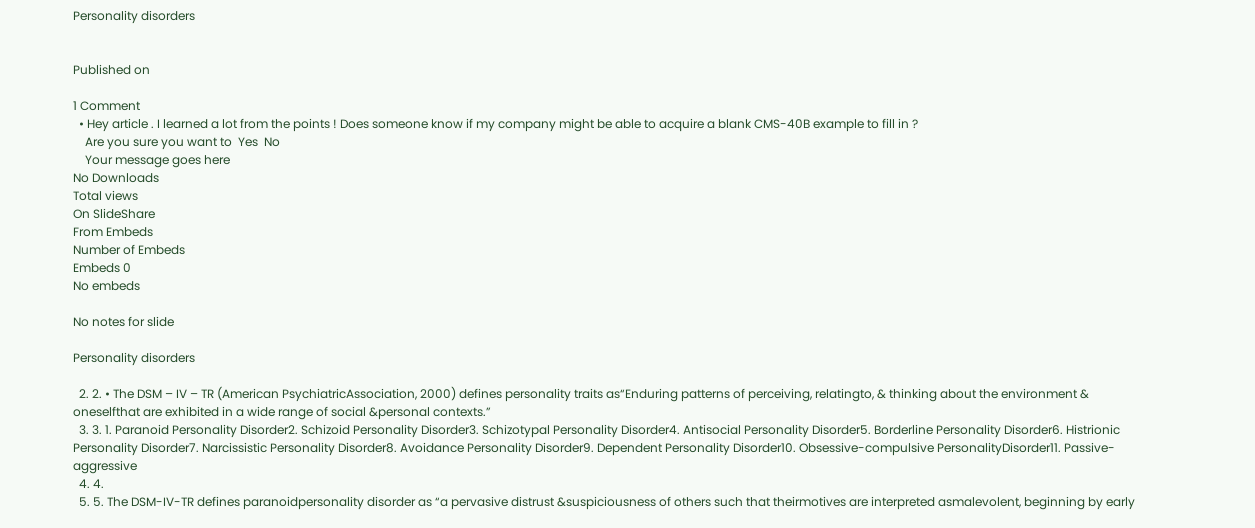Personality disorders


Published on

1 Comment
  • Hey article . I learned a lot from the points ! Does someone know if my company might be able to acquire a blank CMS-40B example to fill in ?
    Are you sure you want to  Yes  No
    Your message goes here
No Downloads
Total views
On SlideShare
From Embeds
Number of Embeds
Embeds 0
No embeds

No notes for slide

Personality disorders

  2. 2. • The DSM – IV – TR (American PsychiatricAssociation, 2000) defines personality traits as“Enduring patterns of perceiving, relatingto, & thinking about the environment & oneselfthat are exhibited in a wide range of social &personal contexts.”
  3. 3. 1. Paranoid Personality Disorder2. Schizoid Personality Disorder3. Schizotypal Personality Disorder4. Antisocial Personality Disorder5. Borderline Personality Disorder6. Histrionic Personality Disorder7. Narcissistic Personality Disorder8. Avoidance Personality Disorder9. Dependent Personality Disorder10. Obsessive-compulsive PersonalityDisorder11. Passive-aggressive
  4. 4.
  5. 5. The DSM-IV-TR defines paranoidpersonality disorder as “a pervasive distrust &suspiciousness of others such that theirmotives are interpreted asmalevolent, beginning by early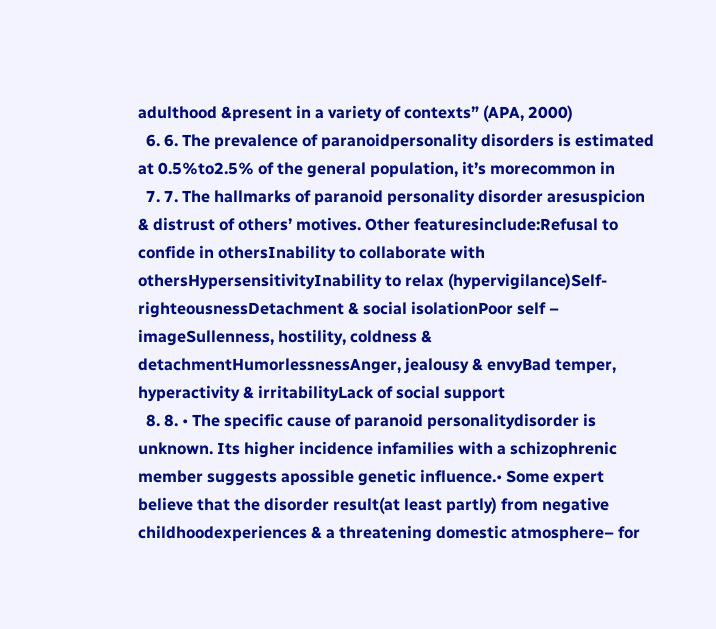adulthood &present in a variety of contexts” (APA, 2000)
  6. 6. The prevalence of paranoidpersonality disorders is estimated at 0.5%to2.5% of the general population, it’s morecommon in
  7. 7. The hallmarks of paranoid personality disorder aresuspicion & distrust of others’ motives. Other featuresinclude:Refusal to confide in othersInability to collaborate with othersHypersensitivityInability to relax (hypervigilance)Self-righteousnessDetachment & social isolationPoor self – imageSullenness, hostility, coldness & detachmentHumorlessnessAnger, jealousy & envyBad temper, hyperactivity & irritabilityLack of social support
  8. 8. • The specific cause of paranoid personalitydisorder is unknown. Its higher incidence infamilies with a schizophrenic member suggests apossible genetic influence.• Some expert believe that the disorder result(at least partly) from negative childhoodexperiences & a threatening domestic atmosphere– for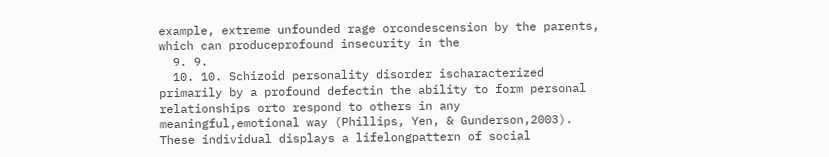example, extreme unfounded rage orcondescension by the parents, which can produceprofound insecurity in the
  9. 9.
  10. 10. Schizoid personality disorder ischaracterized primarily by a profound defectin the ability to form personal relationships orto respond to others in any meaningful,emotional way (Phillips, Yen, & Gunderson,2003). These individual displays a lifelongpattern of social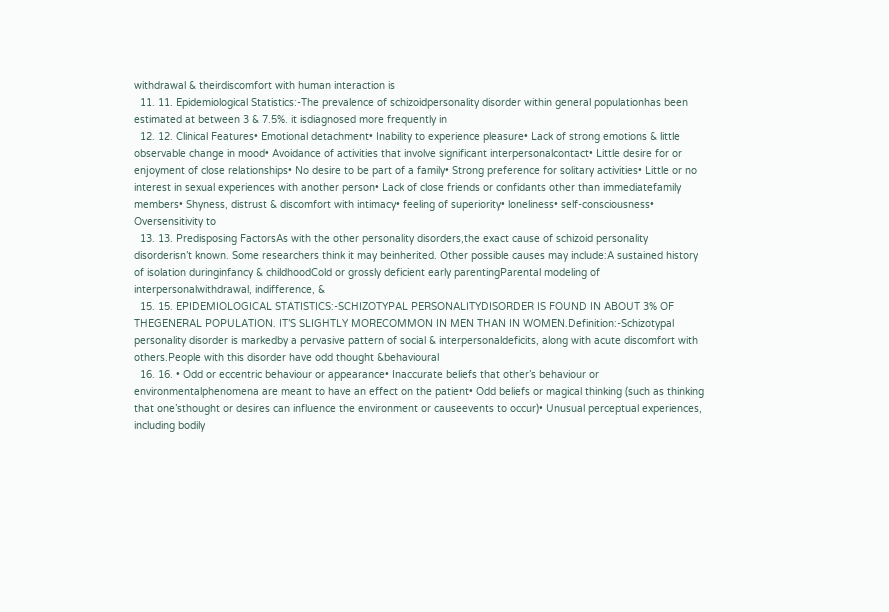withdrawal & theirdiscomfort with human interaction is
  11. 11. Epidemiological Statistics:-The prevalence of schizoidpersonality disorder within general populationhas been estimated at between 3 & 7.5%. it isdiagnosed more frequently in
  12. 12. Clinical Features• Emotional detachment• Inability to experience pleasure• Lack of strong emotions & little observable change in mood• Avoidance of activities that involve significant interpersonalcontact• Little desire for or enjoyment of close relationships• No desire to be part of a family• Strong preference for solitary activities• Little or no interest in sexual experiences with another person• Lack of close friends or confidants other than immediatefamily members• Shyness, distrust & discomfort with intimacy• feeling of superiority• loneliness• self-consciousness• Oversensitivity to
  13. 13. Predisposing FactorsAs with the other personality disorders,the exact cause of schizoid personality disorderisn’t known. Some researchers think it may beinherited. Other possible causes may include:A sustained history of isolation duringinfancy & childhoodCold or grossly deficient early parentingParental modeling of interpersonalwithdrawal, indifference, &
  15. 15. EPIDEMIOLOGICAL STATISTICS:-SCHIZOTYPAL PERSONALITYDISORDER IS FOUND IN ABOUT 3% OF THEGENERAL POPULATION. IT’S SLIGHTLY MORECOMMON IN MEN THAN IN WOMEN.Definition:-Schizotypal personality disorder is markedby a pervasive pattern of social & interpersonaldeficits, along with acute discomfort with others.People with this disorder have odd thought &behavioural
  16. 16. • Odd or eccentric behaviour or appearance• Inaccurate beliefs that other’s behaviour or environmentalphenomena are meant to have an effect on the patient• Odd beliefs or magical thinking (such as thinking that one’sthought or desires can influence the environment or causeevents to occur)• Unusual perceptual experiences, including bodily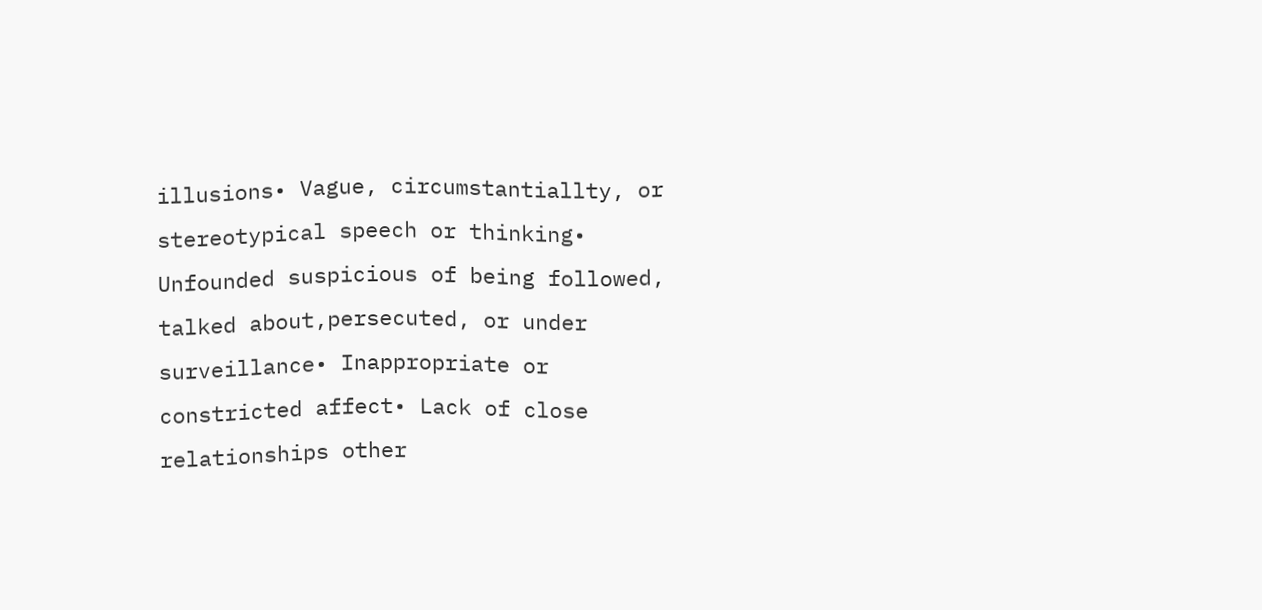illusions• Vague, circumstantiallty, or stereotypical speech or thinking• Unfounded suspicious of being followed, talked about,persecuted, or under surveillance• Inappropriate or constricted affect• Lack of close relationships other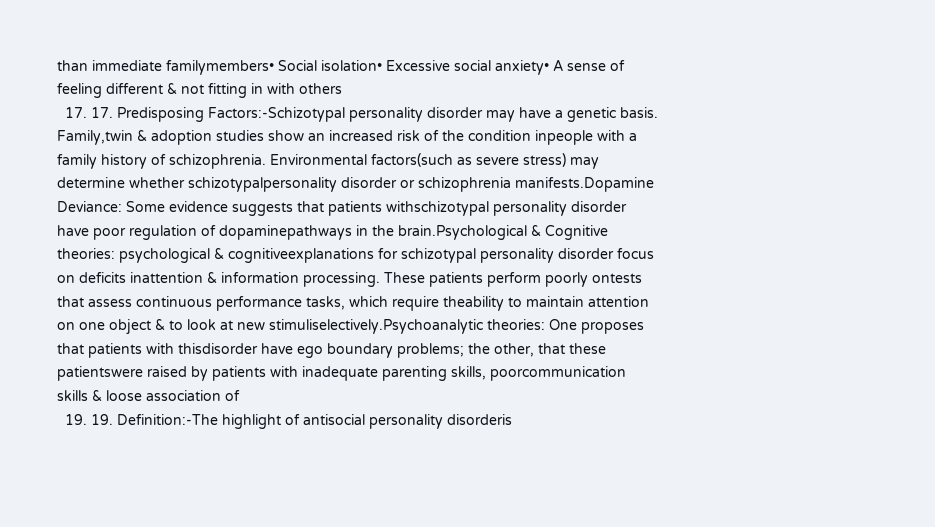than immediate familymembers• Social isolation• Excessive social anxiety• A sense of feeling different & not fitting in with others
  17. 17. Predisposing Factors:-Schizotypal personality disorder may have a genetic basis. Family,twin & adoption studies show an increased risk of the condition inpeople with a family history of schizophrenia. Environmental factors(such as severe stress) may determine whether schizotypalpersonality disorder or schizophrenia manifests.Dopamine Deviance: Some evidence suggests that patients withschizotypal personality disorder have poor regulation of dopaminepathways in the brain.Psychological & Cognitive theories: psychological & cognitiveexplanations for schizotypal personality disorder focus on deficits inattention & information processing. These patients perform poorly ontests that assess continuous performance tasks, which require theability to maintain attention on one object & to look at new stimuliselectively.Psychoanalytic theories: One proposes that patients with thisdisorder have ego boundary problems; the other, that these patientswere raised by patients with inadequate parenting skills, poorcommunication skills & loose association of
  19. 19. Definition:-The highlight of antisocial personality disorderis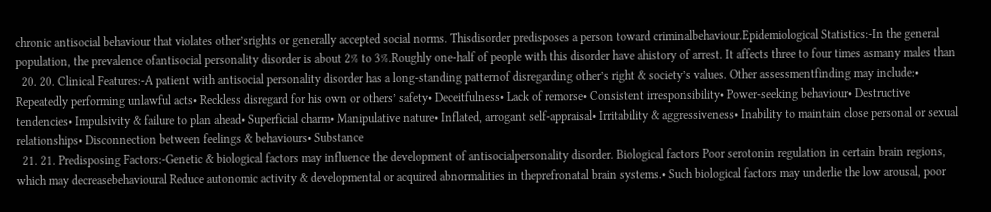chronic antisocial behaviour that violates other’srights or generally accepted social norms. Thisdisorder predisposes a person toward criminalbehaviour.Epidemiological Statistics:-In the general population, the prevalence ofantisocial personality disorder is about 2% to 3%.Roughly one-half of people with this disorder have ahistory of arrest. It affects three to four times asmany males than
  20. 20. Clinical Features:-A patient with antisocial personality disorder has a long-standing patternof disregarding other’s right & society’s values. Other assessmentfinding may include:• Repeatedly performing unlawful acts• Reckless disregard for his own or others’ safety• Deceitfulness• Lack of remorse• Consistent irresponsibility• Power-seeking behaviour• Destructive tendencies• Impulsivity & failure to plan ahead• Superficial charm• Manipulative nature• Inflated, arrogant self-appraisal• Irritability & aggressiveness• Inability to maintain close personal or sexual relationships• Disconnection between feelings & behaviours• Substance
  21. 21. Predisposing Factors:-Genetic & biological factors may influence the development of antisocialpersonality disorder. Biological factors Poor serotonin regulation in certain brain regions, which may decreasebehavioural Reduce autonomic activity & developmental or acquired abnormalities in theprefronatal brain systems.• Such biological factors may underlie the low arousal, poor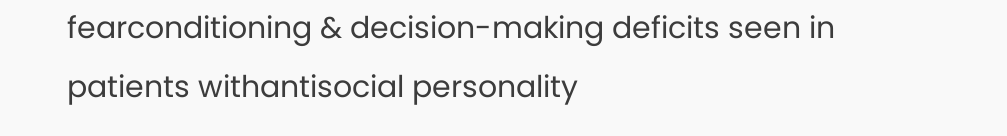fearconditioning & decision-making deficits seen in patients withantisocial personality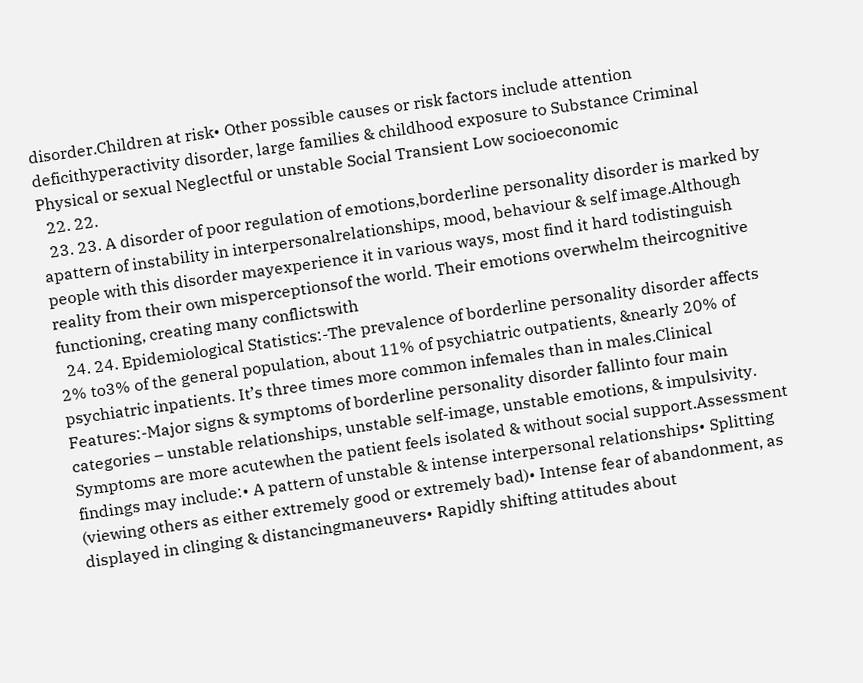disorder.Children at risk• Other possible causes or risk factors include attention deficithyperactivity disorder, large families & childhood exposure to Substance Criminal Physical or sexual Neglectful or unstable Social Transient Low socioeconomic
  22. 22.
  23. 23. A disorder of poor regulation of emotions,borderline personality disorder is marked by apattern of instability in interpersonalrelationships, mood, behaviour & self image.Although people with this disorder mayexperience it in various ways, most find it hard todistinguish reality from their own misperceptionsof the world. Their emotions overwhelm theircognitive functioning, creating many conflictswith
  24. 24. Epidemiological Statistics:-The prevalence of borderline personality disorder affects 2% to3% of the general population, about 11% of psychiatric outpatients, &nearly 20% of psychiatric inpatients. It’s three times more common infemales than in males.Clinical Features:-Major signs & symptoms of borderline personality disorder fallinto four main categories – unstable relationships, unstable self-image, unstable emotions, & impulsivity. Symptoms are more acutewhen the patient feels isolated & without social support.Assessment findings may include:• A pattern of unstable & intense interpersonal relationships• Splitting (viewing others as either extremely good or extremely bad)• Intense fear of abandonment, as displayed in clinging & distancingmaneuvers• Rapidly shifting attitudes about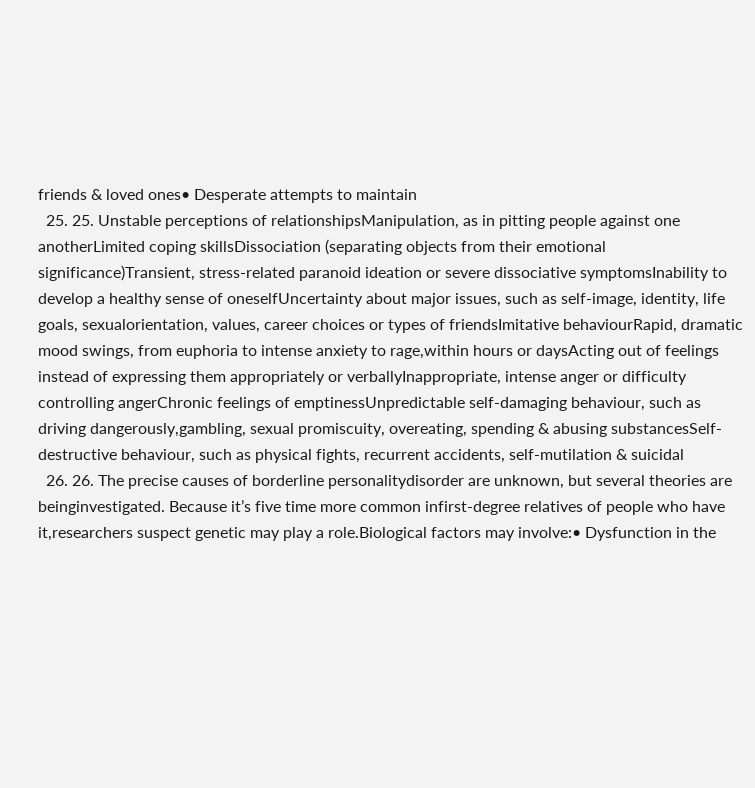friends & loved ones• Desperate attempts to maintain
  25. 25. Unstable perceptions of relationshipsManipulation, as in pitting people against one anotherLimited coping skillsDissociation (separating objects from their emotional significance)Transient, stress-related paranoid ideation or severe dissociative symptomsInability to develop a healthy sense of oneselfUncertainty about major issues, such as self-image, identity, life goals, sexualorientation, values, career choices or types of friendsImitative behaviourRapid, dramatic mood swings, from euphoria to intense anxiety to rage,within hours or daysActing out of feelings instead of expressing them appropriately or verballyInappropriate, intense anger or difficulty controlling angerChronic feelings of emptinessUnpredictable self-damaging behaviour, such as driving dangerously,gambling, sexual promiscuity, overeating, spending & abusing substancesSelf-destructive behaviour, such as physical fights, recurrent accidents, self-mutilation & suicidal
  26. 26. The precise causes of borderline personalitydisorder are unknown, but several theories are beinginvestigated. Because it’s five time more common infirst-degree relatives of people who have it,researchers suspect genetic may play a role.Biological factors may involve:• Dysfunction in the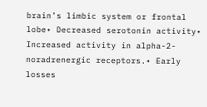brain’s limbic system or frontal lobe• Decreased serotonin activity• Increased activity in alpha-2-noradrenergic receptors.• Early losses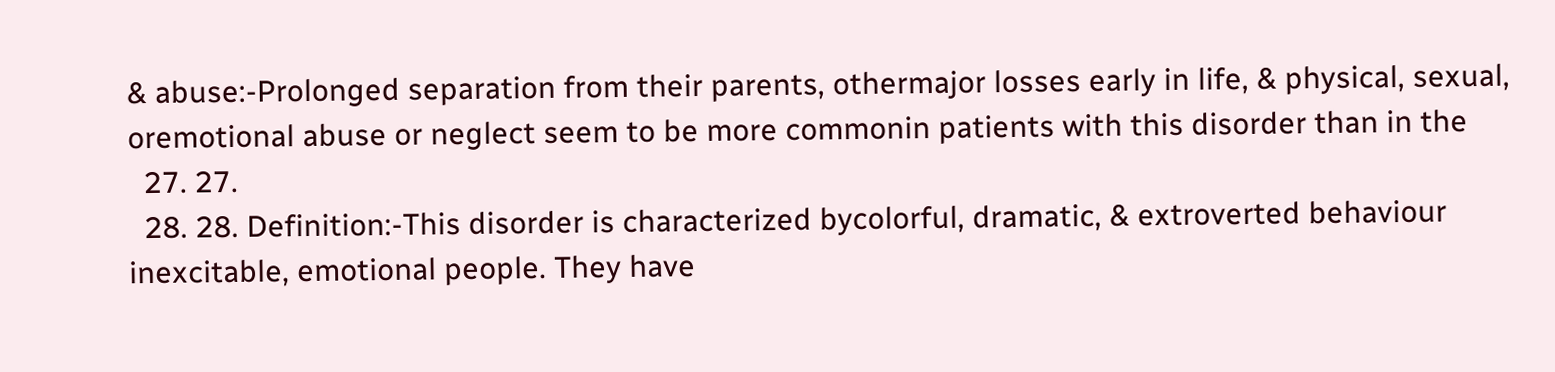& abuse:-Prolonged separation from their parents, othermajor losses early in life, & physical, sexual, oremotional abuse or neglect seem to be more commonin patients with this disorder than in the
  27. 27.
  28. 28. Definition:-This disorder is characterized bycolorful, dramatic, & extroverted behaviour inexcitable, emotional people. They have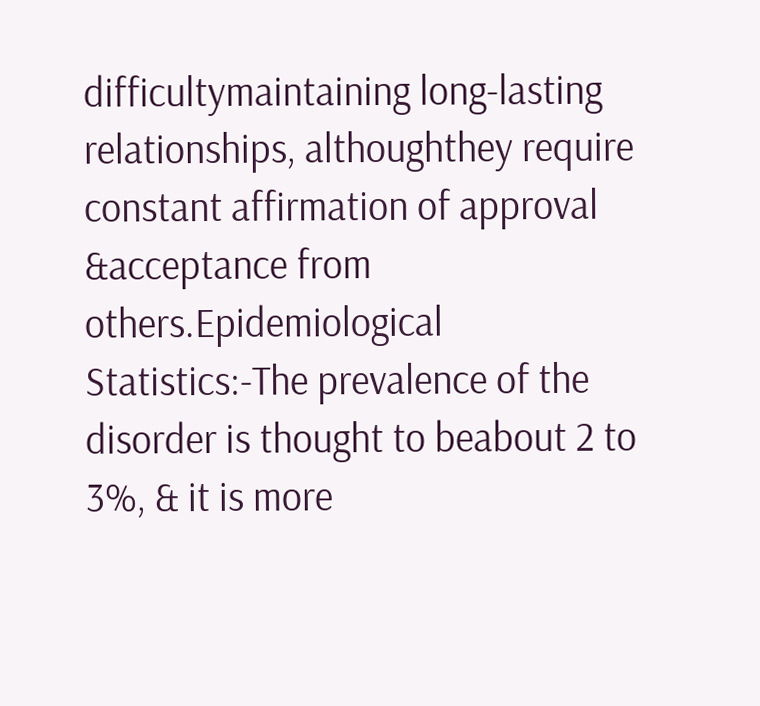difficultymaintaining long-lasting relationships, althoughthey require constant affirmation of approval &acceptance from others.Epidemiological Statistics:-The prevalence of the disorder is thought to beabout 2 to 3%, & it is more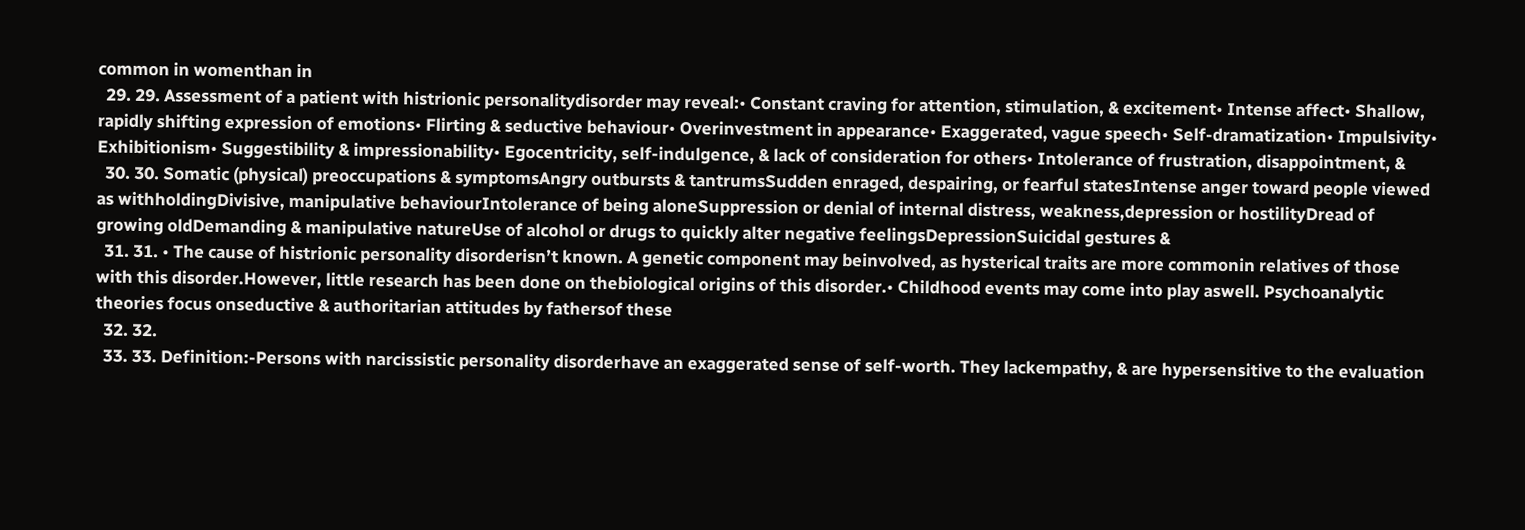common in womenthan in
  29. 29. Assessment of a patient with histrionic personalitydisorder may reveal:• Constant craving for attention, stimulation, & excitement• Intense affect• Shallow, rapidly shifting expression of emotions• Flirting & seductive behaviour• Overinvestment in appearance• Exaggerated, vague speech• Self-dramatization• Impulsivity• Exhibitionism• Suggestibility & impressionability• Egocentricity, self-indulgence, & lack of consideration for others• Intolerance of frustration, disappointment, &
  30. 30. Somatic (physical) preoccupations & symptomsAngry outbursts & tantrumsSudden enraged, despairing, or fearful statesIntense anger toward people viewed as withholdingDivisive, manipulative behaviourIntolerance of being aloneSuppression or denial of internal distress, weakness,depression or hostilityDread of growing oldDemanding & manipulative natureUse of alcohol or drugs to quickly alter negative feelingsDepressionSuicidal gestures &
  31. 31. • The cause of histrionic personality disorderisn’t known. A genetic component may beinvolved, as hysterical traits are more commonin relatives of those with this disorder.However, little research has been done on thebiological origins of this disorder.• Childhood events may come into play aswell. Psychoanalytic theories focus onseductive & authoritarian attitudes by fathersof these
  32. 32.
  33. 33. Definition:-Persons with narcissistic personality disorderhave an exaggerated sense of self-worth. They lackempathy, & are hypersensitive to the evaluation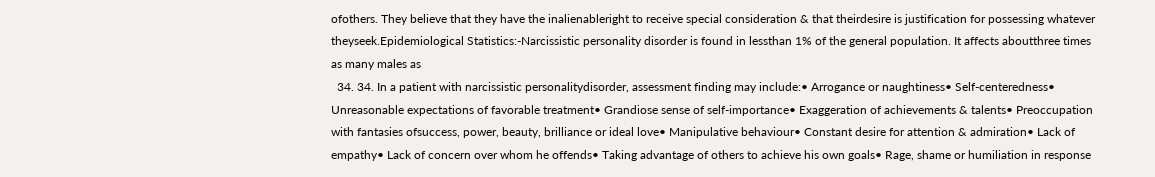ofothers. They believe that they have the inalienableright to receive special consideration & that theirdesire is justification for possessing whatever theyseek.Epidemiological Statistics:-Narcissistic personality disorder is found in lessthan 1% of the general population. It affects aboutthree times as many males as
  34. 34. In a patient with narcissistic personalitydisorder, assessment finding may include:• Arrogance or naughtiness• Self-centeredness• Unreasonable expectations of favorable treatment• Grandiose sense of self-importance• Exaggeration of achievements & talents• Preoccupation with fantasies ofsuccess, power, beauty, brilliance or ideal love• Manipulative behaviour• Constant desire for attention & admiration• Lack of empathy• Lack of concern over whom he offends• Taking advantage of others to achieve his own goals• Rage, shame or humiliation in response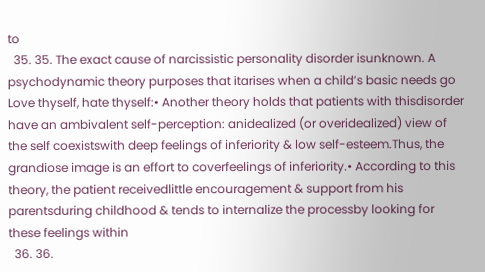to
  35. 35. The exact cause of narcissistic personality disorder isunknown. A psychodynamic theory purposes that itarises when a child’s basic needs go Love thyself, hate thyself:• Another theory holds that patients with thisdisorder have an ambivalent self-perception: anidealized (or overidealized) view of the self coexistswith deep feelings of inferiority & low self-esteem.Thus, the grandiose image is an effort to coverfeelings of inferiority.• According to this theory, the patient receivedlittle encouragement & support from his parentsduring childhood & tends to internalize the processby looking for these feelings within
  36. 36.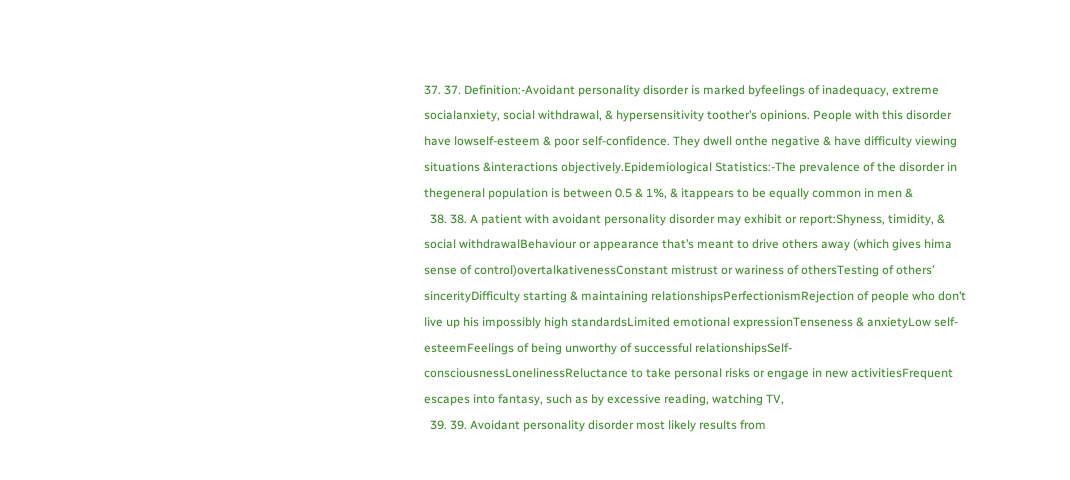37. 37. Definition:-Avoidant personality disorder is marked byfeelings of inadequacy, extreme socialanxiety, social withdrawal, & hypersensitivity toother’s opinions. People with this disorder have lowself-esteem & poor self-confidence. They dwell onthe negative & have difficulty viewing situations &interactions objectively.Epidemiological Statistics:-The prevalence of the disorder in thegeneral population is between 0.5 & 1%, & itappears to be equally common in men &
  38. 38. A patient with avoidant personality disorder may exhibit or report:Shyness, timidity, & social withdrawalBehaviour or appearance that’s meant to drive others away (which gives hima sense of control)overtalkativenessConstant mistrust or wariness of othersTesting of others’ sincerityDifficulty starting & maintaining relationshipsPerfectionismRejection of people who don’t live up his impossibly high standardsLimited emotional expressionTenseness & anxietyLow self-esteemFeelings of being unworthy of successful relationshipsSelf-consciousnessLonelinessReluctance to take personal risks or engage in new activitiesFrequent escapes into fantasy, such as by excessive reading, watching TV,
  39. 39. Avoidant personality disorder most likely results from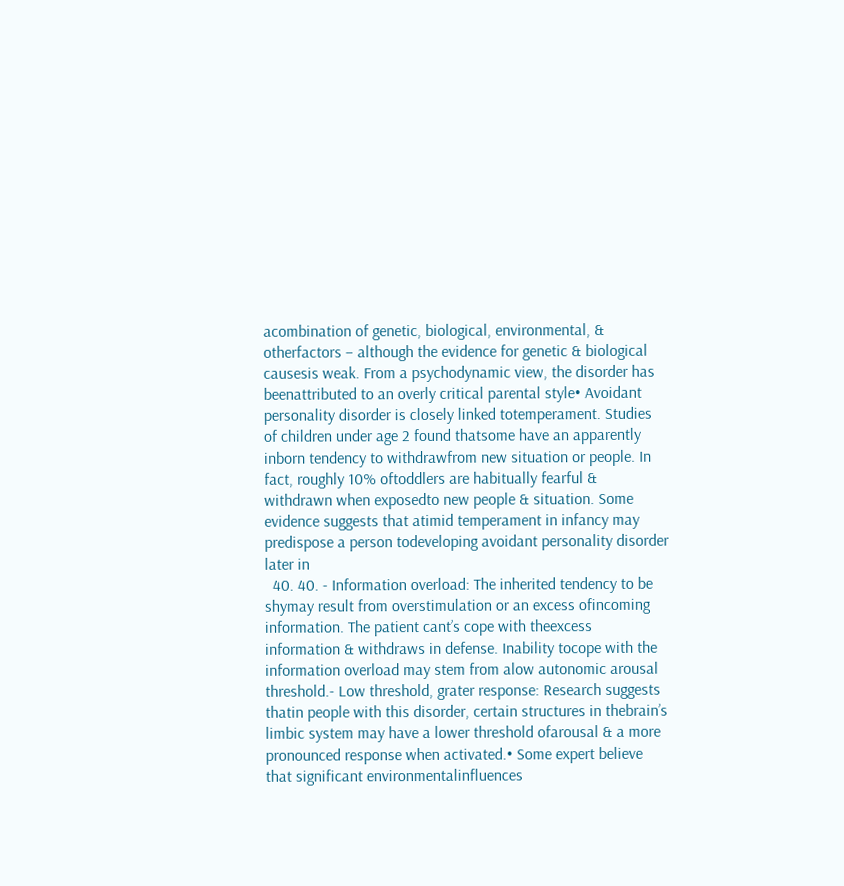acombination of genetic, biological, environmental, & otherfactors – although the evidence for genetic & biological causesis weak. From a psychodynamic view, the disorder has beenattributed to an overly critical parental style• Avoidant personality disorder is closely linked totemperament. Studies of children under age 2 found thatsome have an apparently inborn tendency to withdrawfrom new situation or people. In fact, roughly 10% oftoddlers are habitually fearful & withdrawn when exposedto new people & situation. Some evidence suggests that atimid temperament in infancy may predispose a person todeveloping avoidant personality disorder later in
  40. 40. - Information overload: The inherited tendency to be shymay result from overstimulation or an excess ofincoming information. The patient cant’s cope with theexcess information & withdraws in defense. Inability tocope with the information overload may stem from alow autonomic arousal threshold.- Low threshold, grater response: Research suggests thatin people with this disorder, certain structures in thebrain’s limbic system may have a lower threshold ofarousal & a more pronounced response when activated.• Some expert believe that significant environmentalinfluences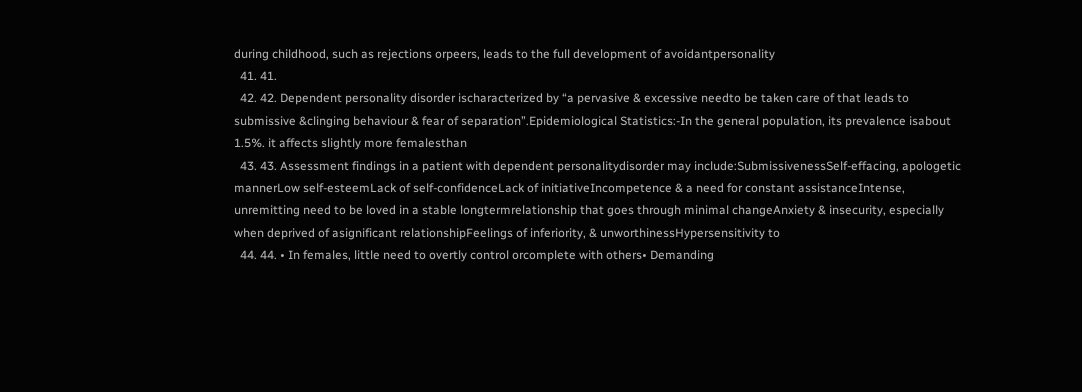during childhood, such as rejections orpeers, leads to the full development of avoidantpersonality
  41. 41.
  42. 42. Dependent personality disorder ischaracterized by “a pervasive & excessive needto be taken care of that leads to submissive &clinging behaviour & fear of separation”.Epidemiological Statistics:-In the general population, its prevalence isabout 1.5%. it affects slightly more femalesthan
  43. 43. Assessment findings in a patient with dependent personalitydisorder may include:SubmissivenessSelf-effacing, apologetic mannerLow self-esteemLack of self-confidenceLack of initiativeIncompetence & a need for constant assistanceIntense, unremitting need to be loved in a stable longtermrelationship that goes through minimal changeAnxiety & insecurity, especially when deprived of asignificant relationshipFeelings of inferiority, & unworthinessHypersensitivity to
  44. 44. • In females, little need to overtly control orcomplete with others• Demanding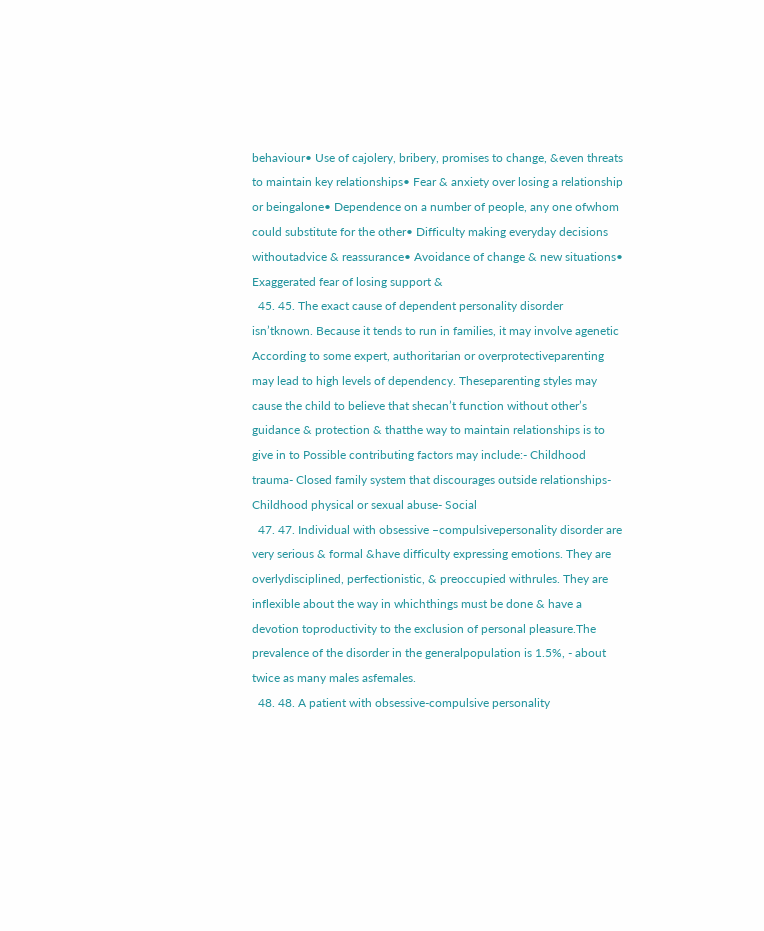behaviour• Use of cajolery, bribery, promises to change, &even threats to maintain key relationships• Fear & anxiety over losing a relationship or beingalone• Dependence on a number of people, any one ofwhom could substitute for the other• Difficulty making everyday decisions withoutadvice & reassurance• Avoidance of change & new situations• Exaggerated fear of losing support &
  45. 45. The exact cause of dependent personality disorder isn’tknown. Because it tends to run in families, it may involve agenetic According to some expert, authoritarian or overprotectiveparenting may lead to high levels of dependency. Theseparenting styles may cause the child to believe that shecan’t function without other’s guidance & protection & thatthe way to maintain relationships is to give in to Possible contributing factors may include:- Childhood trauma- Closed family system that discourages outside relationships- Childhood physical or sexual abuse- Social
  47. 47. Individual with obsessive –compulsivepersonality disorder are very serious & formal &have difficulty expressing emotions. They are overlydisciplined, perfectionistic, & preoccupied withrules. They are inflexible about the way in whichthings must be done & have a devotion toproductivity to the exclusion of personal pleasure.The prevalence of the disorder in the generalpopulation is 1.5%, - about twice as many males asfemales.
  48. 48. A patient with obsessive-compulsive personality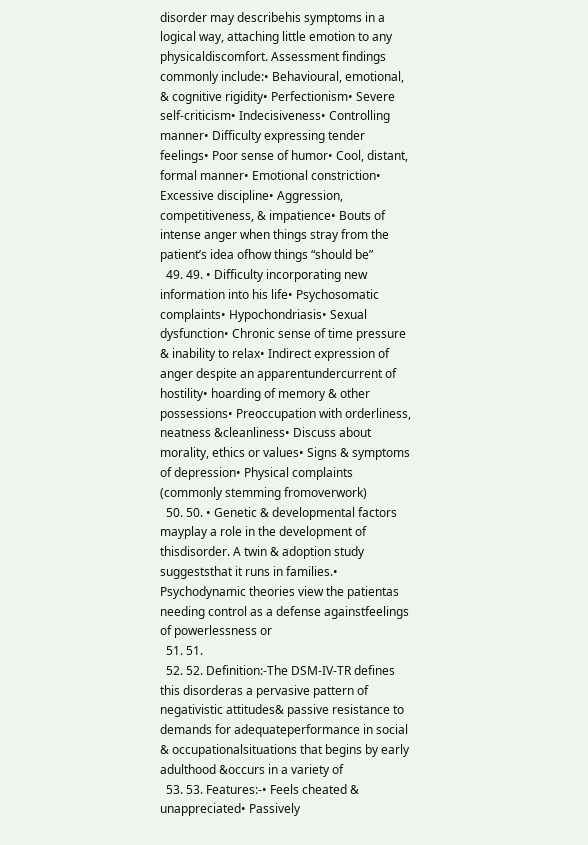disorder may describehis symptoms in a logical way, attaching little emotion to any physicaldiscomfort. Assessment findings commonly include:• Behavioural, emotional, & cognitive rigidity• Perfectionism• Severe self-criticism• Indecisiveness• Controlling manner• Difficulty expressing tender feelings• Poor sense of humor• Cool, distant, formal manner• Emotional constriction• Excessive discipline• Aggression, competitiveness, & impatience• Bouts of intense anger when things stray from the patient’s idea ofhow things “should be”
  49. 49. • Difficulty incorporating new information into his life• Psychosomatic complaints• Hypochondriasis• Sexual dysfunction• Chronic sense of time pressure & inability to relax• Indirect expression of anger despite an apparentundercurrent of hostility• hoarding of memory & other possessions• Preoccupation with orderliness, neatness &cleanliness• Discuss about morality, ethics or values• Signs & symptoms of depression• Physical complaints (commonly stemming fromoverwork)
  50. 50. • Genetic & developmental factors mayplay a role in the development of thisdisorder. A twin & adoption study suggeststhat it runs in families.• Psychodynamic theories view the patientas needing control as a defense againstfeelings of powerlessness or
  51. 51.
  52. 52. Definition:-The DSM-IV-TR defines this disorderas a pervasive pattern of negativistic attitudes& passive resistance to demands for adequateperformance in social & occupationalsituations that begins by early adulthood &occurs in a variety of
  53. 53. Features:-• Feels cheated & unappreciated• Passively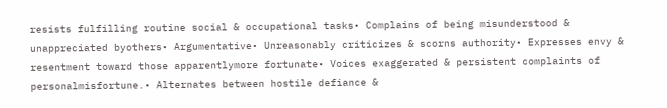resists fulfilling routine social & occupational tasks• Complains of being misunderstood & unappreciated byothers• Argumentative• Unreasonably criticizes & scorns authority• Expresses envy & resentment toward those apparentlymore fortunate• Voices exaggerated & persistent complaints of personalmisfortune.• Alternates between hostile defiance &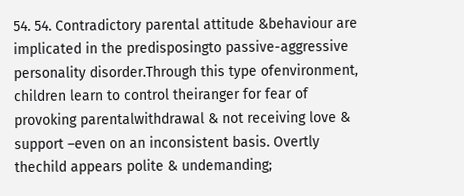54. 54. Contradictory parental attitude &behaviour are implicated in the predisposingto passive-aggressive personality disorder.Through this type ofenvironment, children learn to control theiranger for fear of provoking parentalwithdrawal & not receiving love & support –even on an inconsistent basis. Overtly thechild appears polite & undemanding;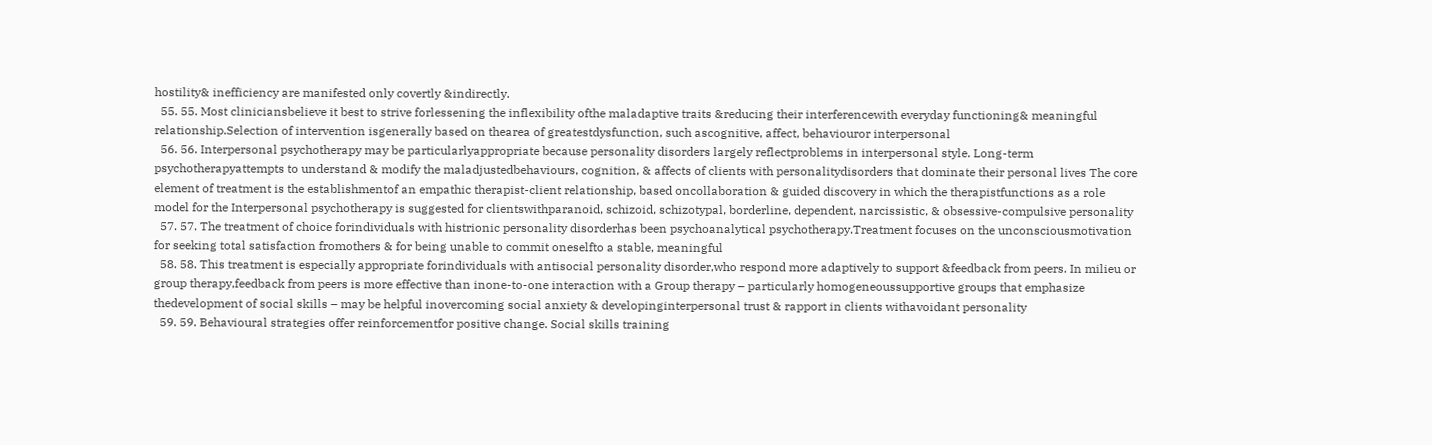hostility& inefficiency are manifested only covertly &indirectly.
  55. 55. Most cliniciansbelieve it best to strive forlessening the inflexibility ofthe maladaptive traits &reducing their interferencewith everyday functioning& meaningful relationship.Selection of intervention isgenerally based on thearea of greatestdysfunction, such ascognitive, affect, behaviouror interpersonal
  56. 56. Interpersonal psychotherapy may be particularlyappropriate because personality disorders largely reflectproblems in interpersonal style. Long-term psychotherapyattempts to understand & modify the maladjustedbehaviours, cognition, & affects of clients with personalitydisorders that dominate their personal lives The core element of treatment is the establishmentof an empathic therapist-client relationship, based oncollaboration & guided discovery in which the therapistfunctions as a role model for the Interpersonal psychotherapy is suggested for clientswithparanoid, schizoid, schizotypal, borderline, dependent, narcissistic, & obsessive-compulsive personality
  57. 57. The treatment of choice forindividuals with histrionic personality disorderhas been psychoanalytical psychotherapy.Treatment focuses on the unconsciousmotivation for seeking total satisfaction fromothers & for being unable to commit oneselfto a stable, meaningful
  58. 58. This treatment is especially appropriate forindividuals with antisocial personality disorder,who respond more adaptively to support &feedback from peers. In milieu or group therapy,feedback from peers is more effective than inone-to-one interaction with a Group therapy – particularly homogeneoussupportive groups that emphasize thedevelopment of social skills – may be helpful inovercoming social anxiety & developinginterpersonal trust & rapport in clients withavoidant personality
  59. 59. Behavioural strategies offer reinforcementfor positive change. Social skills training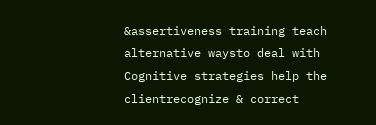&assertiveness training teach alternative waysto deal with Cognitive strategies help the clientrecognize & correct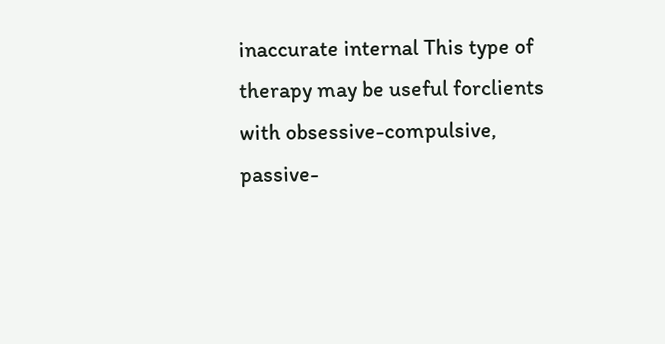inaccurate internal This type of therapy may be useful forclients with obsessive-compulsive, passive-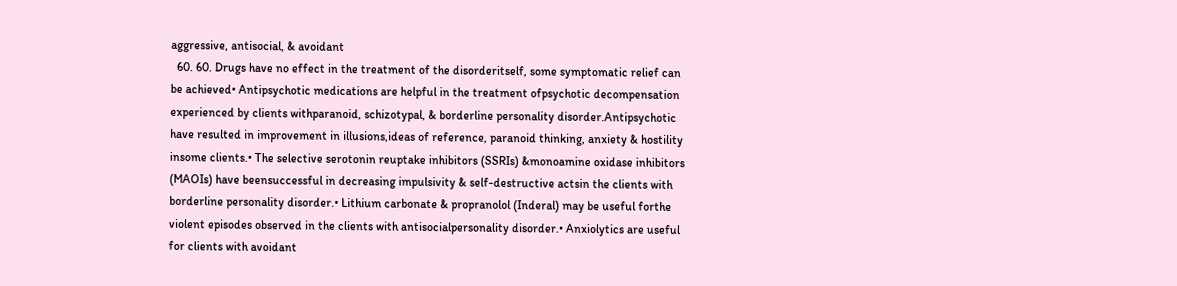aggressive, antisocial, & avoidant
  60. 60. Drugs have no effect in the treatment of the disorderitself, some symptomatic relief can be achieved• Antipsychotic medications are helpful in the treatment ofpsychotic decompensation experienced by clients withparanoid, schizotypal, & borderline personality disorder.Antipsychotic have resulted in improvement in illusions,ideas of reference, paranoid thinking, anxiety & hostility insome clients.• The selective serotonin reuptake inhibitors (SSRIs) &monoamine oxidase inhibitors (MAOIs) have beensuccessful in decreasing impulsivity & self-destructive actsin the clients with borderline personality disorder.• Lithium carbonate & propranolol (Inderal) may be useful forthe violent episodes observed in the clients with antisocialpersonality disorder.• Anxiolytics are useful for clients with avoidant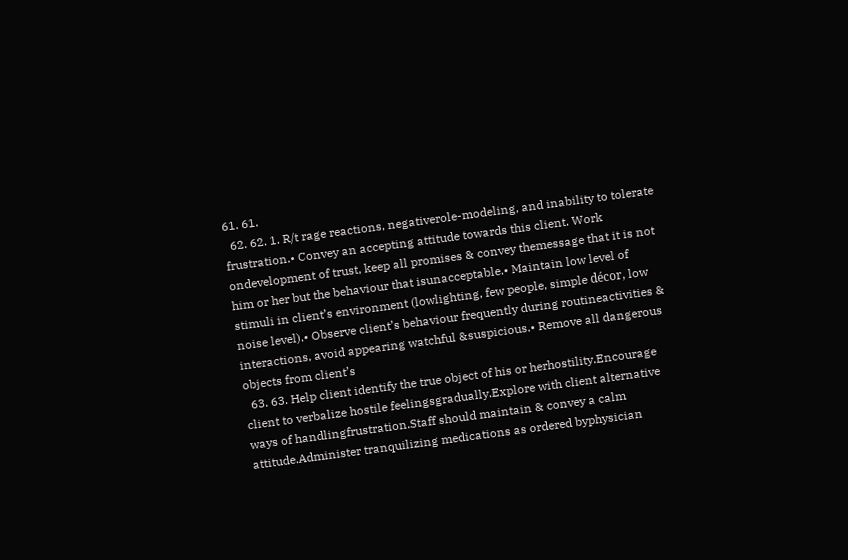61. 61.
  62. 62. 1. R/t rage reactions, negativerole-modeling, and inability to tolerate frustration.• Convey an accepting attitude towards this client. Work ondevelopment of trust, keep all promises & convey themessage that it is not him or her but the behaviour that isunacceptable.• Maintain low level of stimuli in client’s environment (lowlighting, few people, simple décor, low noise level).• Observe client’s behaviour frequently during routineactivities & interactions, avoid appearing watchful &suspicious.• Remove all dangerous objects from client’s
  63. 63. Help client identify the true object of his or herhostility.Encourage client to verbalize hostile feelingsgradually.Explore with client alternative ways of handlingfrustration.Staff should maintain & convey a calm attitude.Administer tranquilizing medications as ordered byphysician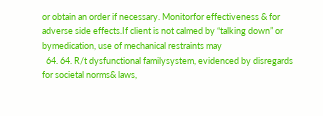or obtain an order if necessary. Monitorfor effectiveness & for adverse side effects.If client is not calmed by “talking down” or bymedication, use of mechanical restraints may
  64. 64. R/t dysfunctional familysystem, evidenced by disregards for societal norms& laws,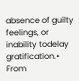absence of guilty feelings, or inability todelay gratification.• From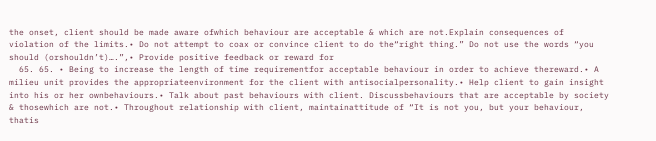the onset, client should be made aware ofwhich behaviour are acceptable & which are not.Explain consequences of violation of the limits.• Do not attempt to coax or convince client to do the“right thing.” Do not use the words “you should (orshouldn’t)….”,• Provide positive feedback or reward for
  65. 65. • Being to increase the length of time requirementfor acceptable behaviour in order to achieve thereward.• A milieu unit provides the appropriateenvironment for the client with antisocialpersonality.• Help client to gain insight into his or her ownbehaviours.• Talk about past behaviours with client. Discussbehaviours that are acceptable by society & thosewhich are not.• Throughout relationship with client, maintainattitude of “It is not you, but your behaviour, thatis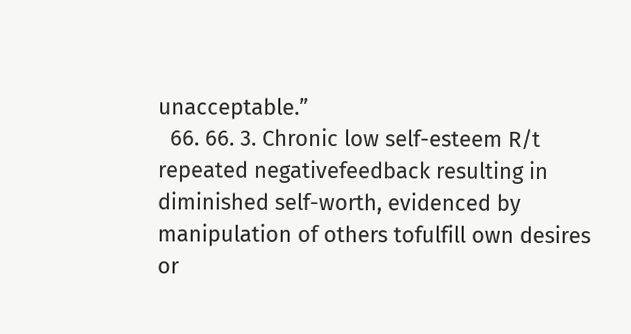unacceptable.”
  66. 66. 3. Chronic low self-esteem R/t repeated negativefeedback resulting in diminished self-worth, evidenced by manipulation of others tofulfill own desires or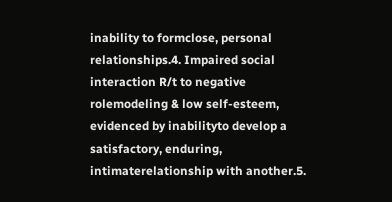inability to formclose, personal relationships.4. Impaired social interaction R/t to negative rolemodeling & low self-esteem, evidenced by inabilityto develop a satisfactory, enduring, intimaterelationship with another.5.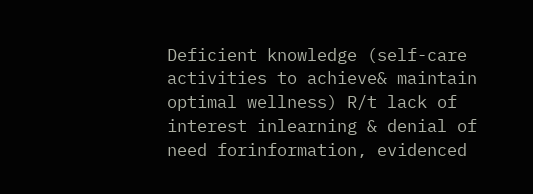Deficient knowledge (self-care activities to achieve& maintain optimal wellness) R/t lack of interest inlearning & denial of need forinformation, evidenced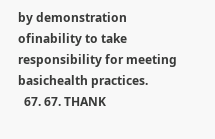by demonstration ofinability to take responsibility for meeting basichealth practices.
  67. 67. THANK